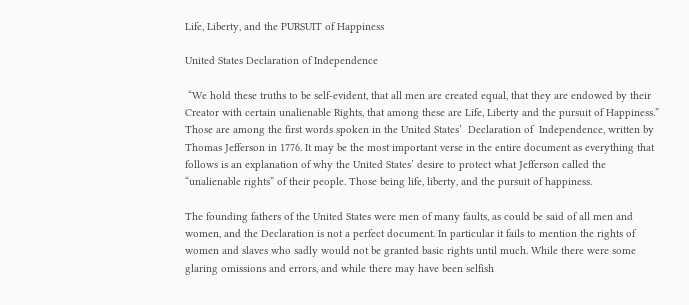Life, Liberty, and the PURSUIT of Happiness

United States Declaration of Independence

 “We hold these truths to be self-evident, that all men are created equal, that they are endowed by their Creator with certain unalienable Rights, that among these are Life, Liberty and the pursuit of Happiness.” Those are among the first words spoken in the United States’  Declaration of  Independence, written by Thomas Jefferson in 1776. It may be the most important verse in the entire document as everything that follows is an explanation of why the United States’ desire to protect what Jefferson called the “unalienable rights” of their people. Those being life, liberty, and the pursuit of happiness.

The founding fathers of the United States were men of many faults, as could be said of all men and women, and the Declaration is not a perfect document. In particular it fails to mention the rights of women and slaves who sadly would not be granted basic rights until much. While there were some glaring omissions and errors, and while there may have been selfish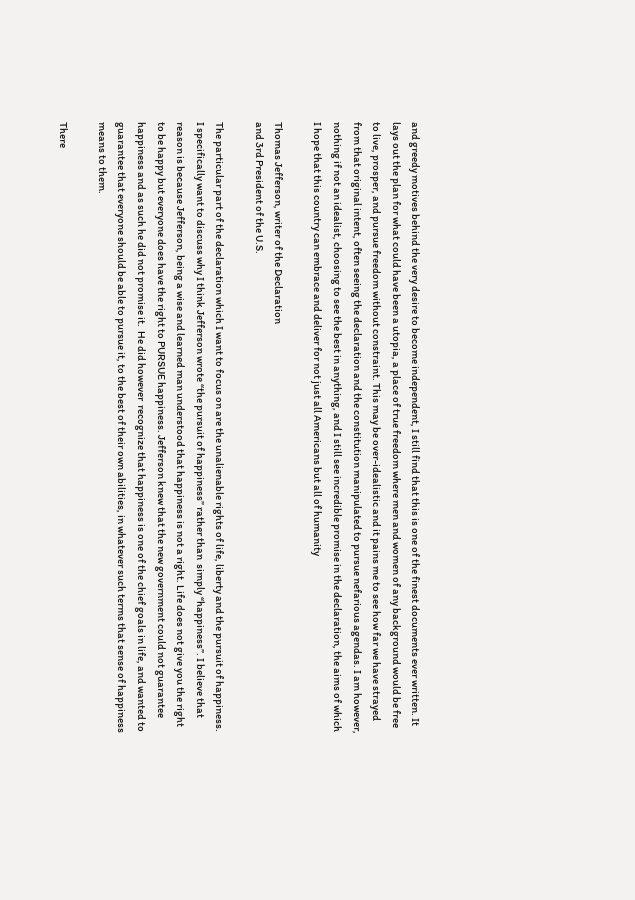and greedy motives behind the very desire to become independent, I still find that this is one of the finest documents ever written. It lays out the plan for what could have been a utopia, a place of true freedom where men and women of any background would be free to live, prosper, and pursue freedom without constraint. This may be over-idealistic and it pains me to see how far we have strayed from that original intent, often seeing the declaration and the constitution manipulated to pursue nefarious agendas. I am however, nothing if not an idealist, choosing to see the best in anything, and I still see incredible promise in the declaration, the aims of which I hope that this country can embrace and deliver for not just all Americans but all of humanity

Thomas Jefferson, writer of the Declaration
and 3rd President of the U.S.

The particular part of the declaration which I want to focus on are the unalienable rights of life, liberty and the pursuit of happiness. I specifically want to discuss why I think Jefferson wrote “the pursuit of happiness” rather than  simply “happiness”. I believe that reason is because Jefferson, being a wise and learned man understood that happiness is not a right. Life does not give you the right to be happy but everyone does have the right to PURSUE happiness. Jefferson knew that the new government could not guarantee happiness and as such he did not promise it.  He did however  recognize that happiness is one of the chief goals in life, and wanted to guarantee that everyone should be able to pursue it, to the best of their own abilities, in whatever such terms that sense of happiness means to them.

There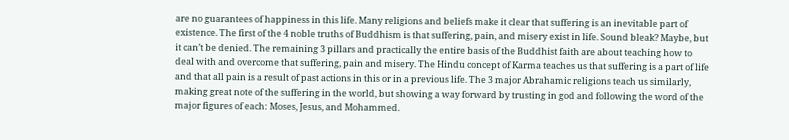are no guarantees of happiness in this life. Many religions and beliefs make it clear that suffering is an inevitable part of existence. The first of the 4 noble truths of Buddhism is that suffering, pain, and misery exist in life. Sound bleak? Maybe, but it can’t be denied. The remaining 3 pillars and practically the entire basis of the Buddhist faith are about teaching how to deal with and overcome that suffering, pain and misery. The Hindu concept of Karma teaches us that suffering is a part of life and that all pain is a result of past actions in this or in a previous life. The 3 major Abrahamic religions teach us similarly, making great note of the suffering in the world, but showing a way forward by trusting in god and following the word of the major figures of each: Moses, Jesus, and Mohammed.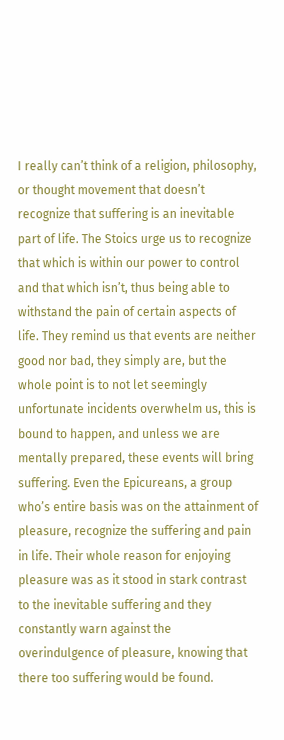I really can’t think of a religion, philosophy, or thought movement that doesn’t recognize that suffering is an inevitable part of life. The Stoics urge us to recognize that which is within our power to control and that which isn’t, thus being able to withstand the pain of certain aspects of life. They remind us that events are neither good nor bad, they simply are, but the whole point is to not let seemingly unfortunate incidents overwhelm us, this is bound to happen, and unless we are mentally prepared, these events will bring suffering. Even the Epicureans, a group who’s entire basis was on the attainment of pleasure, recognize the suffering and pain in life. Their whole reason for enjoying pleasure was as it stood in stark contrast to the inevitable suffering and they constantly warn against the overindulgence of pleasure, knowing that there too suffering would be found.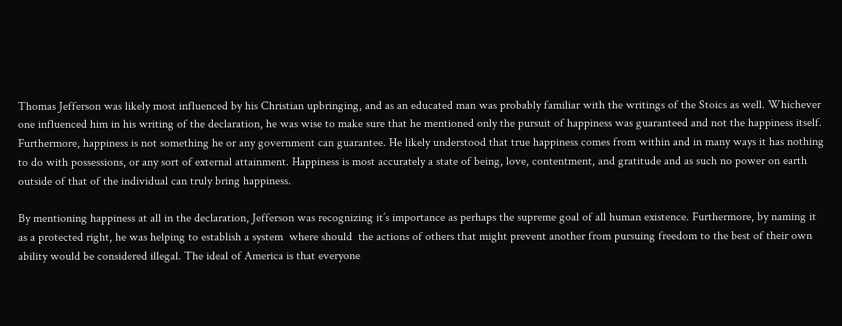Thomas Jefferson was likely most influenced by his Christian upbringing, and as an educated man was probably familiar with the writings of the Stoics as well. Whichever one influenced him in his writing of the declaration, he was wise to make sure that he mentioned only the pursuit of happiness was guaranteed and not the happiness itself. Furthermore, happiness is not something he or any government can guarantee. He likely understood that true happiness comes from within and in many ways it has nothing to do with possessions, or any sort of external attainment. Happiness is most accurately a state of being, love, contentment, and gratitude and as such no power on earth outside of that of the individual can truly bring happiness.

By mentioning happiness at all in the declaration, Jefferson was recognizing it’s importance as perhaps the supreme goal of all human existence. Furthermore, by naming it as a protected right, he was helping to establish a system  where should  the actions of others that might prevent another from pursuing freedom to the best of their own ability would be considered illegal. The ideal of America is that everyone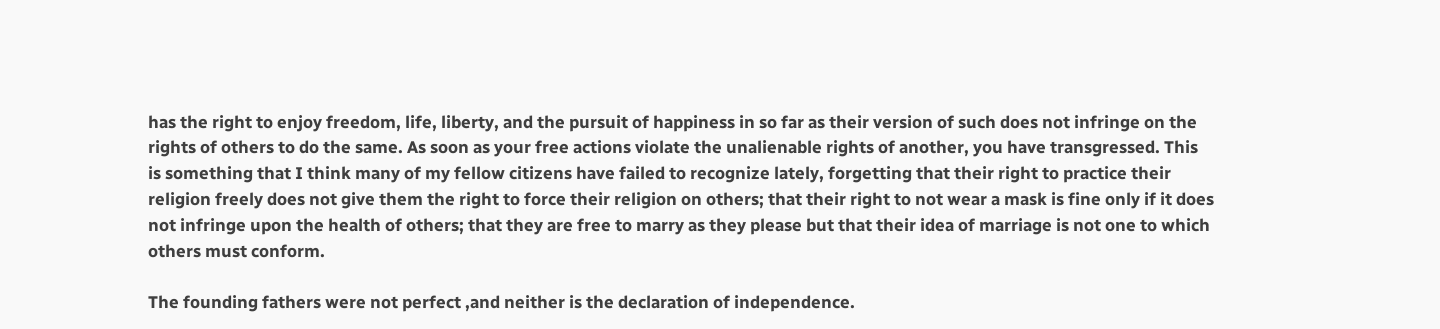has the right to enjoy freedom, life, liberty, and the pursuit of happiness in so far as their version of such does not infringe on the rights of others to do the same. As soon as your free actions violate the unalienable rights of another, you have transgressed. This is something that I think many of my fellow citizens have failed to recognize lately, forgetting that their right to practice their religion freely does not give them the right to force their religion on others; that their right to not wear a mask is fine only if it does not infringe upon the health of others; that they are free to marry as they please but that their idea of marriage is not one to which others must conform.

The founding fathers were not perfect ,and neither is the declaration of independence.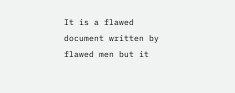It is a flawed document written by flawed men but it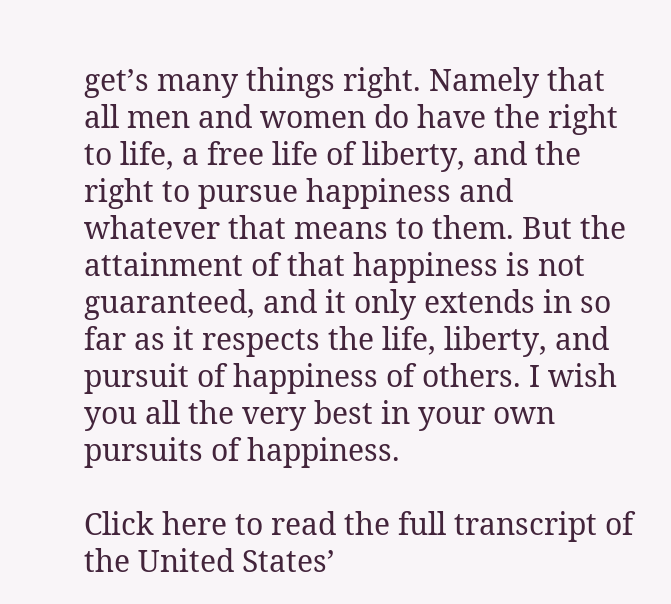get’s many things right. Namely that all men and women do have the right to life, a free life of liberty, and the right to pursue happiness and whatever that means to them. But the attainment of that happiness is not guaranteed, and it only extends in so far as it respects the life, liberty, and pursuit of happiness of others. I wish you all the very best in your own pursuits of happiness.

Click here to read the full transcript of the United States’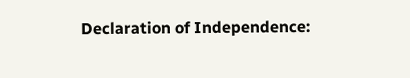Declaration of Independence: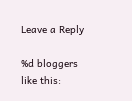Leave a Reply

%d bloggers like this: